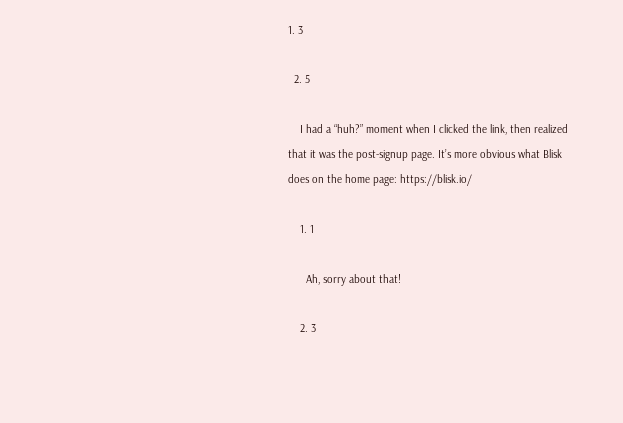1. 3

  2. 5

    I had a “huh?” moment when I clicked the link, then realized that it was the post-signup page. It’s more obvious what Blisk does on the home page: https://blisk.io/

    1. 1

      Ah, sorry about that!

    2. 3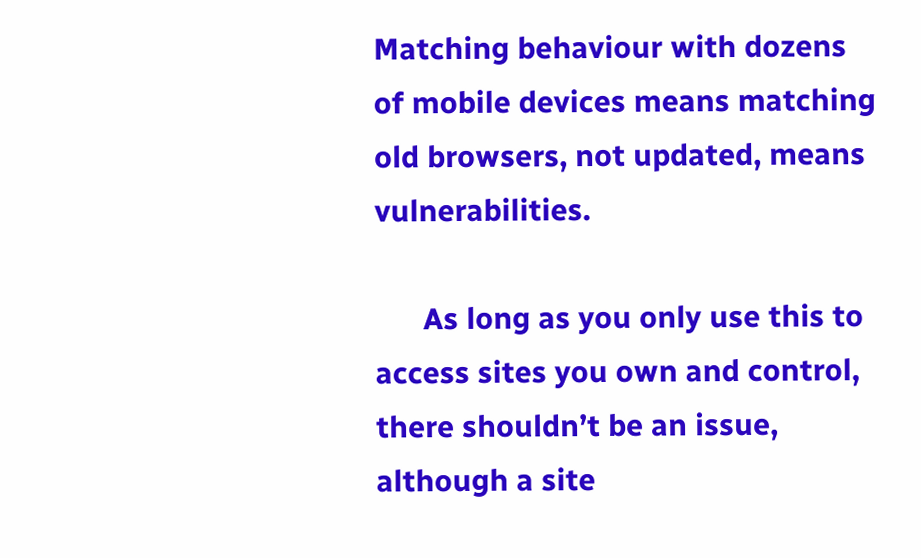Matching behaviour with dozens of mobile devices means matching old browsers, not updated, means vulnerabilities.

      As long as you only use this to access sites you own and control, there shouldn’t be an issue, although a site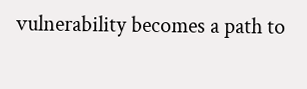vulnerability becomes a path to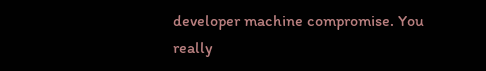developer machine compromise. You really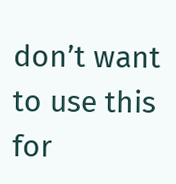don’t want to use this for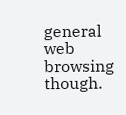general web browsing though.